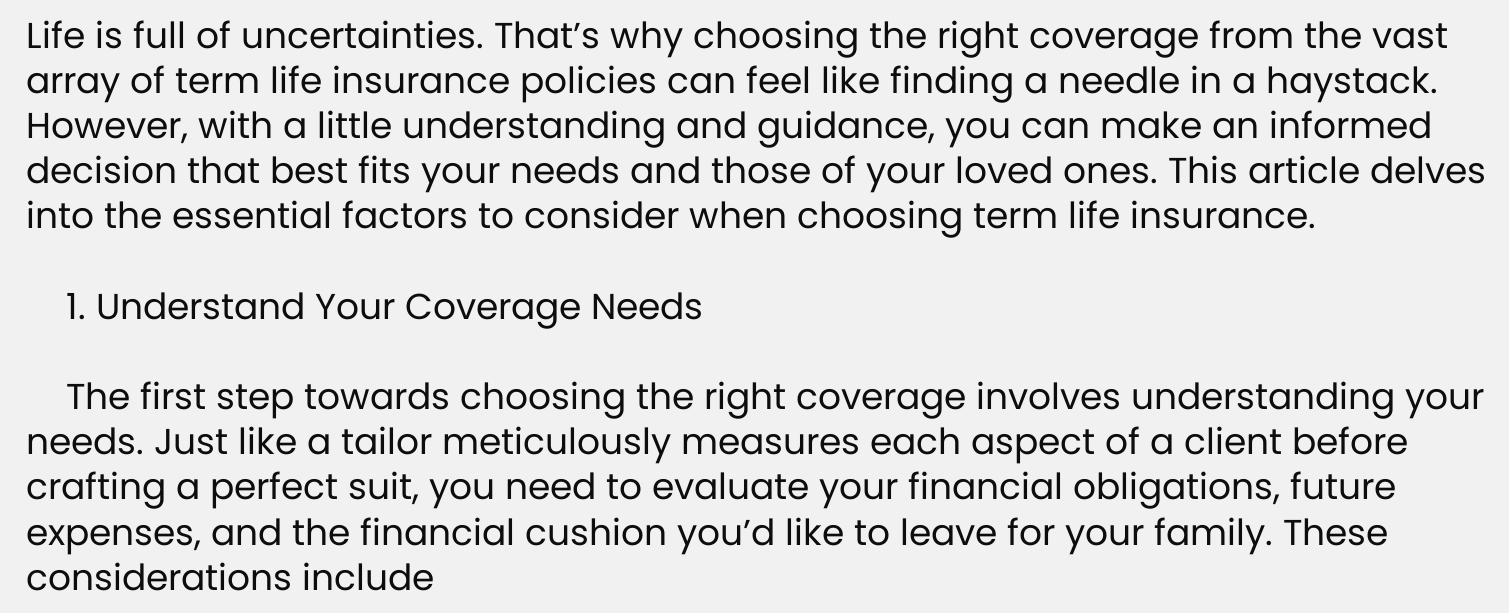Life is full of uncertainties. That’s why choosing the right coverage from the vast array of term life insurance policies can feel like finding a needle in a haystack. However, with a little understanding and guidance, you can make an informed decision that best fits your needs and those of your loved ones. This article delves into the essential factors to consider when choosing term life insurance.

    1. Understand Your Coverage Needs

    The first step towards choosing the right coverage involves understanding your needs. Just like a tailor meticulously measures each aspect of a client before crafting a perfect suit, you need to evaluate your financial obligations, future expenses, and the financial cushion you’d like to leave for your family. These considerations include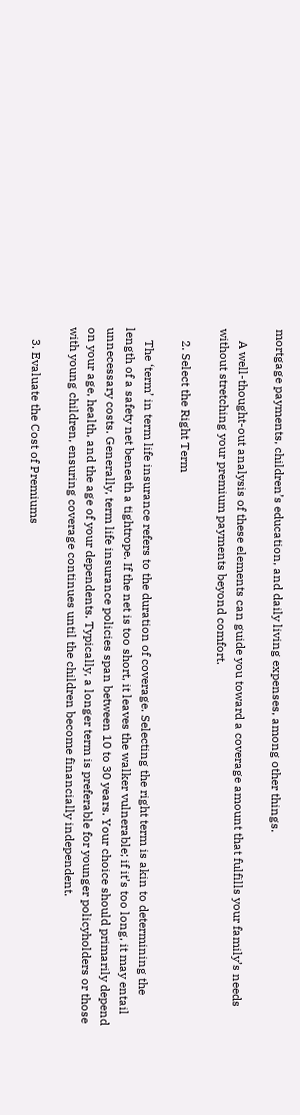mortgage payments, children’s education, and daily living expenses, among other things.

    A well-thought-out analysis of these elements can guide you toward a coverage amount that fulfills your family’s needs without stretching your premium payments beyond comfort.

    2. Select the Right Term

    The ‘term’ in term life insurance refers to the duration of coverage. Selecting the right term is akin to determining the length of a safety net beneath a tightrope. If the net is too short, it leaves the walker vulnerable; if it’s too long, it may entail unnecessary costs. Generally, term life insurance policies span between 10 to 30 years. Your choice should primarily depend on your age, health, and the age of your dependents. Typically, a longer term is preferable for younger policyholders or those with young children, ensuring coverage continues until the children become financially independent.

    3. Evaluate the Cost of Premiums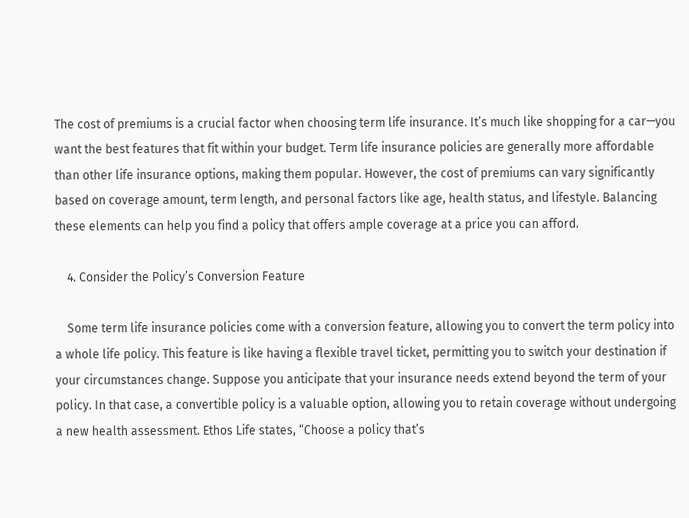The cost of premiums is a crucial factor when choosing term life insurance. It’s much like shopping for a car—you want the best features that fit within your budget. Term life insurance policies are generally more affordable than other life insurance options, making them popular. However, the cost of premiums can vary significantly based on coverage amount, term length, and personal factors like age, health status, and lifestyle. Balancing these elements can help you find a policy that offers ample coverage at a price you can afford.

    4. Consider the Policy’s Conversion Feature

    Some term life insurance policies come with a conversion feature, allowing you to convert the term policy into a whole life policy. This feature is like having a flexible travel ticket, permitting you to switch your destination if your circumstances change. Suppose you anticipate that your insurance needs extend beyond the term of your policy. In that case, a convertible policy is a valuable option, allowing you to retain coverage without undergoing a new health assessment. Ethos Life states, “Choose a policy that’s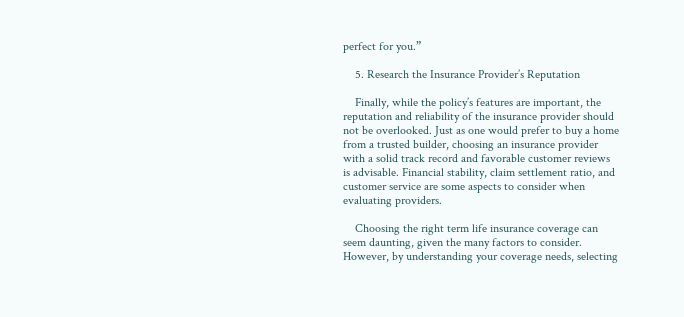perfect for you.”

    5. Research the Insurance Provider’s Reputation

    Finally, while the policy’s features are important, the reputation and reliability of the insurance provider should not be overlooked. Just as one would prefer to buy a home from a trusted builder, choosing an insurance provider with a solid track record and favorable customer reviews is advisable. Financial stability, claim settlement ratio, and customer service are some aspects to consider when evaluating providers.

    Choosing the right term life insurance coverage can seem daunting, given the many factors to consider. However, by understanding your coverage needs, selecting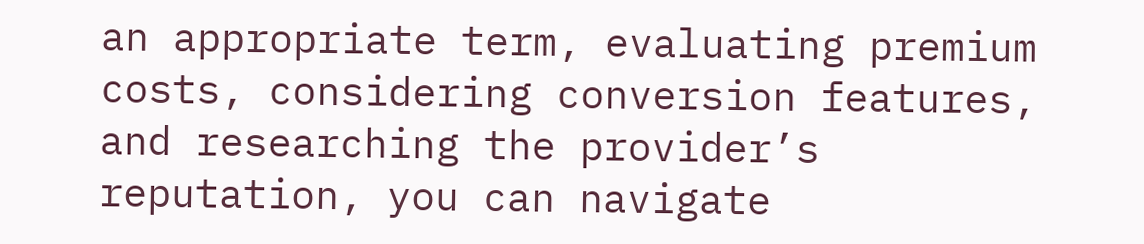an appropriate term, evaluating premium costs, considering conversion features, and researching the provider’s reputation, you can navigate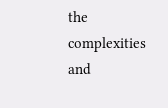the complexities and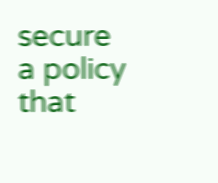secure a policy that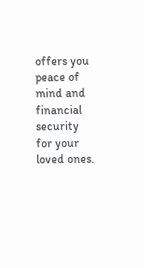offers you peace of mind and financial security for your loved ones.